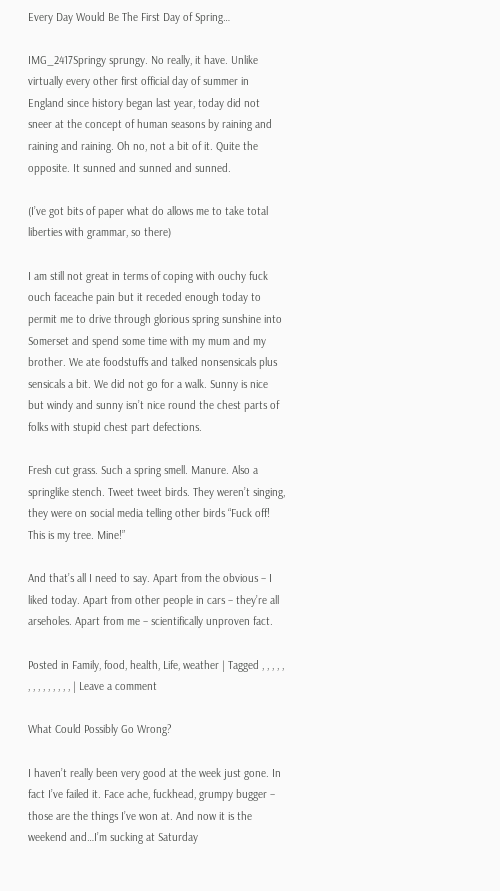Every Day Would Be The First Day of Spring…

IMG_2417Springy sprungy. No really, it have. Unlike virtually every other first official day of summer in England since history began last year, today did not sneer at the concept of human seasons by raining and raining and raining. Oh no, not a bit of it. Quite the opposite. It sunned and sunned and sunned.

(I’ve got bits of paper what do allows me to take total liberties with grammar, so there)

I am still not great in terms of coping with ouchy fuck ouch faceache pain but it receded enough today to permit me to drive through glorious spring sunshine into Somerset and spend some time with my mum and my brother. We ate foodstuffs and talked nonsensicals plus sensicals a bit. We did not go for a walk. Sunny is nice but windy and sunny isn’t nice round the chest parts of folks with stupid chest part defections.

Fresh cut grass. Such a spring smell. Manure. Also a springlike stench. Tweet tweet birds. They weren’t singing, they were on social media telling other birds “Fuck off! This is my tree. Mine!”

And that’s all I need to say. Apart from the obvious – I liked today. Apart from other people in cars – they’re all arseholes. Apart from me – scientifically unproven fact.

Posted in Family, food, health, Life, weather | Tagged , , , , , , , , , , , , , , | Leave a comment

What Could Possibly Go Wrong?

I haven’t really been very good at the week just gone. In fact I’ve failed it. Face ache, fuckhead, grumpy bugger – those are the things I’ve won at. And now it is the weekend and…I’m sucking at Saturday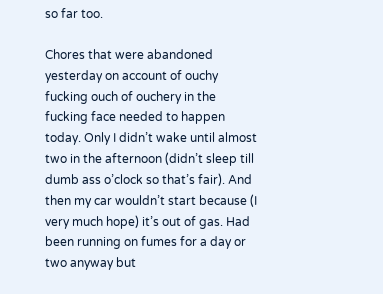so far too.

Chores that were abandoned yesterday on account of ouchy fucking ouch of ouchery in the fucking face needed to happen today. Only I didn’t wake until almost two in the afternoon (didn’t sleep till dumb ass o’clock so that’s fair). And then my car wouldn’t start because (I very much hope) it’s out of gas. Had been running on fumes for a day or two anyway but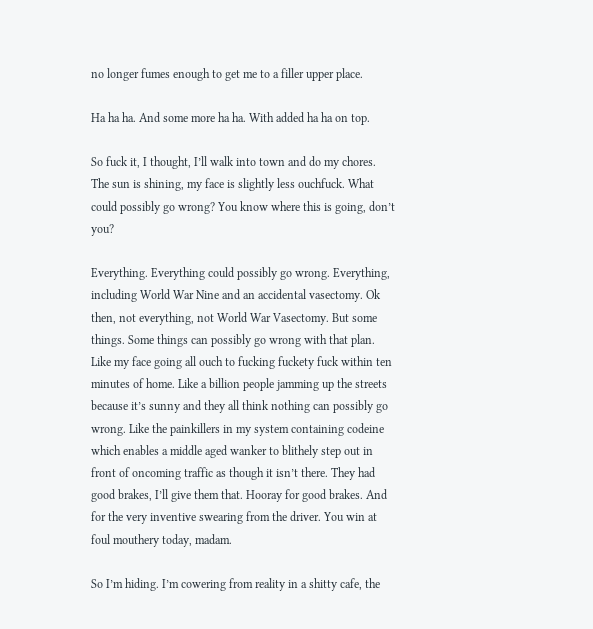no longer fumes enough to get me to a filler upper place.

Ha ha ha. And some more ha ha. With added ha ha on top.

So fuck it, I thought, I’ll walk into town and do my chores. The sun is shining, my face is slightly less ouchfuck. What could possibly go wrong? You know where this is going, don’t you?

Everything. Everything could possibly go wrong. Everything, including World War Nine and an accidental vasectomy. Ok then, not everything, not World War Vasectomy. But some things. Some things can possibly go wrong with that plan. Like my face going all ouch to fucking fuckety fuck within ten minutes of home. Like a billion people jamming up the streets because it’s sunny and they all think nothing can possibly go wrong. Like the painkillers in my system containing codeine which enables a middle aged wanker to blithely step out in front of oncoming traffic as though it isn’t there. They had good brakes, I’ll give them that. Hooray for good brakes. And for the very inventive swearing from the driver. You win at foul mouthery today, madam.

So I’m hiding. I’m cowering from reality in a shitty cafe, the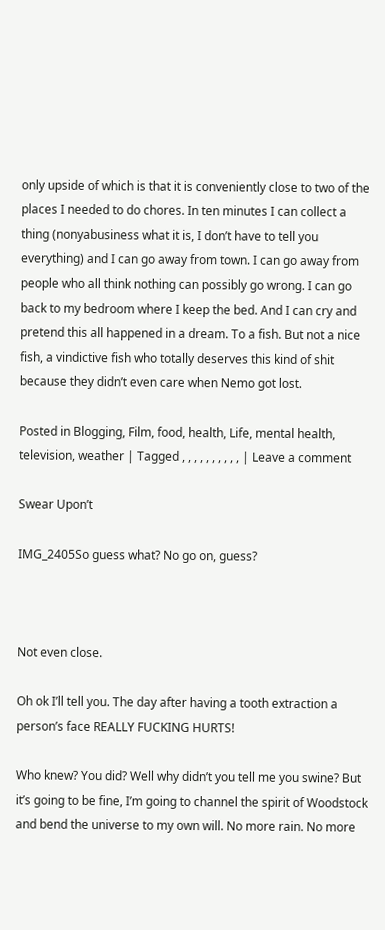only upside of which is that it is conveniently close to two of the places I needed to do chores. In ten minutes I can collect a thing (nonyabusiness what it is, I don’t have to tell you everything) and I can go away from town. I can go away from people who all think nothing can possibly go wrong. I can go back to my bedroom where I keep the bed. And I can cry and pretend this all happened in a dream. To a fish. But not a nice fish, a vindictive fish who totally deserves this kind of shit because they didn’t even care when Nemo got lost.

Posted in Blogging, Film, food, health, Life, mental health, television, weather | Tagged , , , , , , , , , , | Leave a comment

Swear Upon’t

IMG_2405So guess what? No go on, guess?



Not even close.

Oh ok I’ll tell you. The day after having a tooth extraction a person’s face REALLY FUCKING HURTS!

Who knew? You did? Well why didn’t you tell me you swine? But it’s going to be fine, I’m going to channel the spirit of Woodstock and bend the universe to my own will. No more rain. No more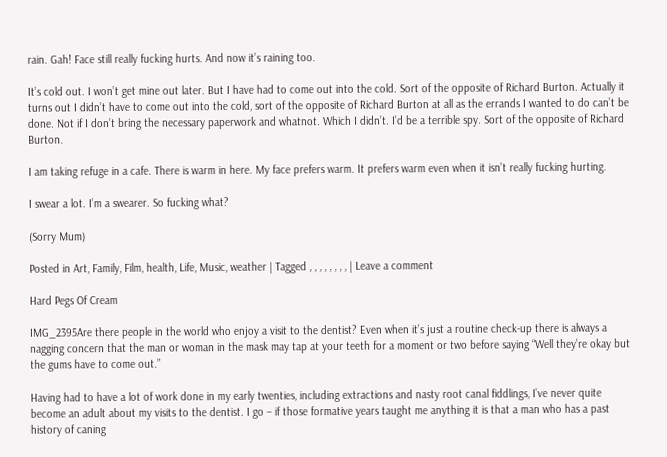rain. Gah! Face still really fucking hurts. And now it’s raining too.

It’s cold out. I won’t get mine out later. But I have had to come out into the cold. Sort of the opposite of Richard Burton. Actually it turns out I didn’t have to come out into the cold, sort of the opposite of Richard Burton at all as the errands I wanted to do can’t be done. Not if I don’t bring the necessary paperwork and whatnot. Which I didn’t. I’d be a terrible spy. Sort of the opposite of Richard Burton.

I am taking refuge in a cafe. There is warm in here. My face prefers warm. It prefers warm even when it isn’t really fucking hurting.

I swear a lot. I’m a swearer. So fucking what?

(Sorry Mum)

Posted in Art, Family, Film, health, Life, Music, weather | Tagged , , , , , , , , | Leave a comment

Hard Pegs Of Cream

IMG_2395Are there people in the world who enjoy a visit to the dentist? Even when it’s just a routine check-up there is always a nagging concern that the man or woman in the mask may tap at your teeth for a moment or two before saying “Well they’re okay but the gums have to come out.”

Having had to have a lot of work done in my early twenties, including extractions and nasty root canal fiddlings, I’ve never quite become an adult about my visits to the dentist. I go – if those formative years taught me anything it is that a man who has a past history of caning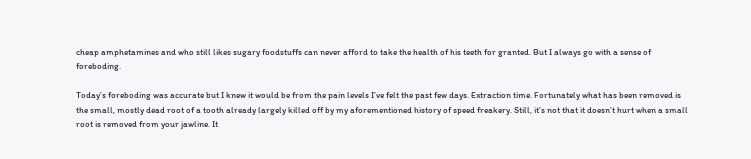cheap amphetamines and who still likes sugary foodstuffs can never afford to take the health of his teeth for granted. But I always go with a sense of foreboding.

Today’s foreboding was accurate but I knew it would be from the pain levels I’ve felt the past few days. Extraction time. Fortunately what has been removed is the small, mostly dead root of a tooth already largely killed off by my aforementioned history of speed freakery. Still, it’s not that it doesn’t hurt when a small root is removed from your jawline. It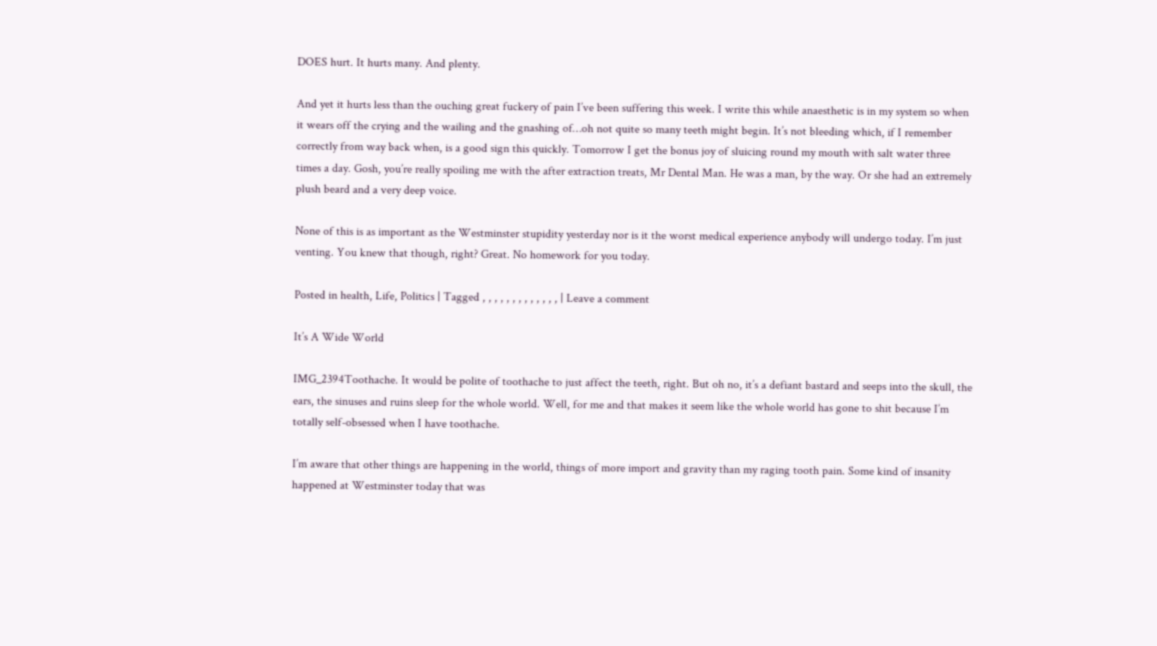DOES hurt. It hurts many. And plenty.

And yet it hurts less than the ouching great fuckery of pain I’ve been suffering this week. I write this while anaesthetic is in my system so when it wears off the crying and the wailing and the gnashing of…oh not quite so many teeth might begin. It’s not bleeding which, if I remember correctly from way back when, is a good sign this quickly. Tomorrow I get the bonus joy of sluicing round my mouth with salt water three times a day. Gosh, you’re really spoiling me with the after extraction treats, Mr Dental Man. He was a man, by the way. Or she had an extremely plush beard and a very deep voice.

None of this is as important as the Westminster stupidity yesterday nor is it the worst medical experience anybody will undergo today. I’m just venting. You knew that though, right? Great. No homework for you today.

Posted in health, Life, Politics | Tagged , , , , , , , , , , , , , | Leave a comment

It’s A Wide World

IMG_2394Toothache. It would be polite of toothache to just affect the teeth, right. But oh no, it’s a defiant bastard and seeps into the skull, the ears, the sinuses and ruins sleep for the whole world. Well, for me and that makes it seem like the whole world has gone to shit because I’m totally self-obsessed when I have toothache.

I’m aware that other things are happening in the world, things of more import and gravity than my raging tooth pain. Some kind of insanity happened at Westminster today that was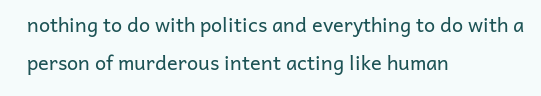nothing to do with politics and everything to do with a person of murderous intent acting like human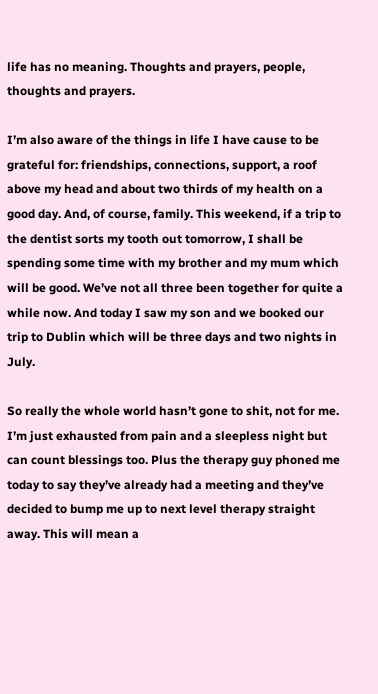life has no meaning. Thoughts and prayers, people, thoughts and prayers.

I’m also aware of the things in life I have cause to be grateful for: friendships, connections, support, a roof above my head and about two thirds of my health on a good day. And, of course, family. This weekend, if a trip to the dentist sorts my tooth out tomorrow, I shall be spending some time with my brother and my mum which will be good. We’ve not all three been together for quite a while now. And today I saw my son and we booked our trip to Dublin which will be three days and two nights in July.

So really the whole world hasn’t gone to shit, not for me. I’m just exhausted from pain and a sleepless night but can count blessings too. Plus the therapy guy phoned me today to say they’ve already had a meeting and they’ve decided to bump me up to next level therapy straight away. This will mean a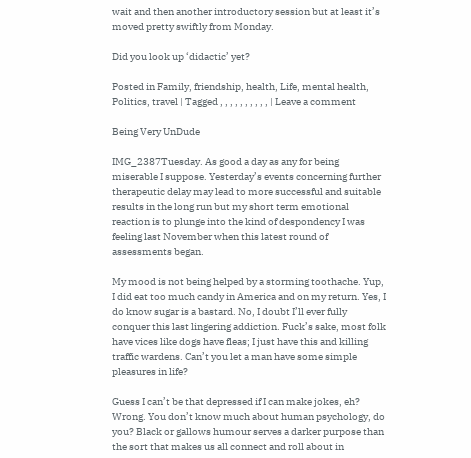wait and then another introductory session but at least it’s moved pretty swiftly from Monday.

Did you look up ‘didactic’ yet?

Posted in Family, friendship, health, Life, mental health, Politics, travel | Tagged , , , , , , , , , , | Leave a comment

Being Very UnDude

IMG_2387Tuesday. As good a day as any for being miserable I suppose. Yesterday’s events concerning further therapeutic delay may lead to more successful and suitable results in the long run but my short term emotional reaction is to plunge into the kind of despondency I was feeling last November when this latest round of assessments began.

My mood is not being helped by a storming toothache. Yup, I did eat too much candy in America and on my return. Yes, I do know sugar is a bastard. No, I doubt I’ll ever fully conquer this last lingering addiction. Fuck’s sake, most folk have vices like dogs have fleas; I just have this and killing traffic wardens. Can’t you let a man have some simple pleasures in life?

Guess I can’t be that depressed if I can make jokes, eh? Wrong. You don’t know much about human psychology, do you? Black or gallows humour serves a darker purpose than the sort that makes us all connect and roll about in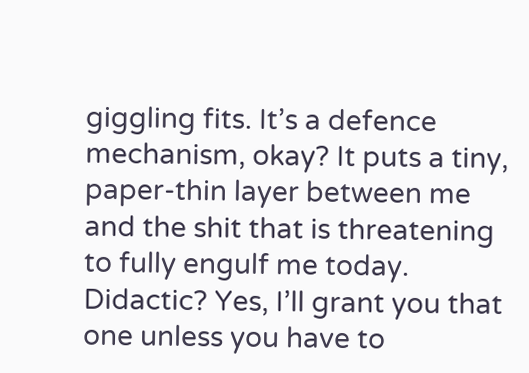giggling fits. It’s a defence mechanism, okay? It puts a tiny, paper-thin layer between me and the shit that is threatening to fully engulf me today. Didactic? Yes, I’ll grant you that one unless you have to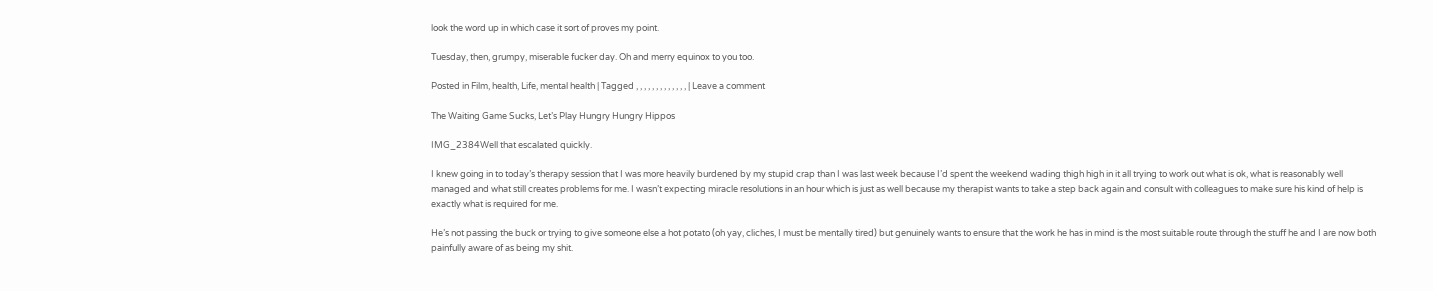look the word up in which case it sort of proves my point.

Tuesday, then, grumpy, miserable fucker day. Oh and merry equinox to you too.

Posted in Film, health, Life, mental health | Tagged , , , , , , , , , , , , , | Leave a comment

The Waiting Game Sucks, Let’s Play Hungry Hungry Hippos

IMG_2384Well that escalated quickly.

I knew going in to today’s therapy session that I was more heavily burdened by my stupid crap than I was last week because I’d spent the weekend wading thigh high in it all trying to work out what is ok, what is reasonably well managed and what still creates problems for me. I wasn’t expecting miracle resolutions in an hour which is just as well because my therapist wants to take a step back again and consult with colleagues to make sure his kind of help is exactly what is required for me.

He’s not passing the buck or trying to give someone else a hot potato (oh yay, cliches, I must be mentally tired) but genuinely wants to ensure that the work he has in mind is the most suitable route through the stuff he and I are now both painfully aware of as being my shit.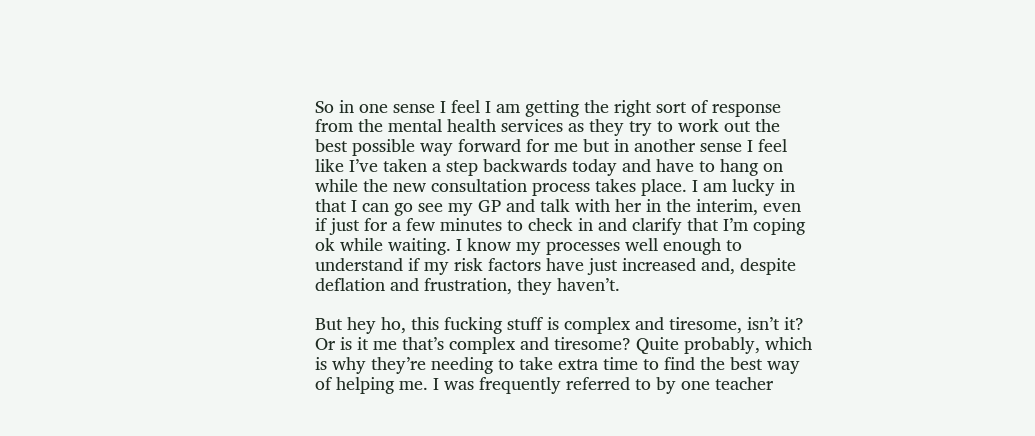So in one sense I feel I am getting the right sort of response from the mental health services as they try to work out the best possible way forward for me but in another sense I feel like I’ve taken a step backwards today and have to hang on while the new consultation process takes place. I am lucky in that I can go see my GP and talk with her in the interim, even if just for a few minutes to check in and clarify that I’m coping ok while waiting. I know my processes well enough to understand if my risk factors have just increased and, despite deflation and frustration, they haven’t.

But hey ho, this fucking stuff is complex and tiresome, isn’t it? Or is it me that’s complex and tiresome? Quite probably, which is why they’re needing to take extra time to find the best way of helping me. I was frequently referred to by one teacher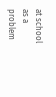at school as a problem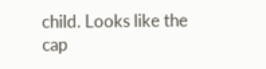child. Looks like the cap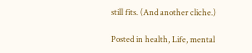still fits. (And another cliche.)

Posted in health, Life, mental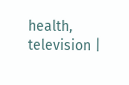health, television |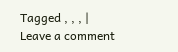Tagged , , , | Leave a comment